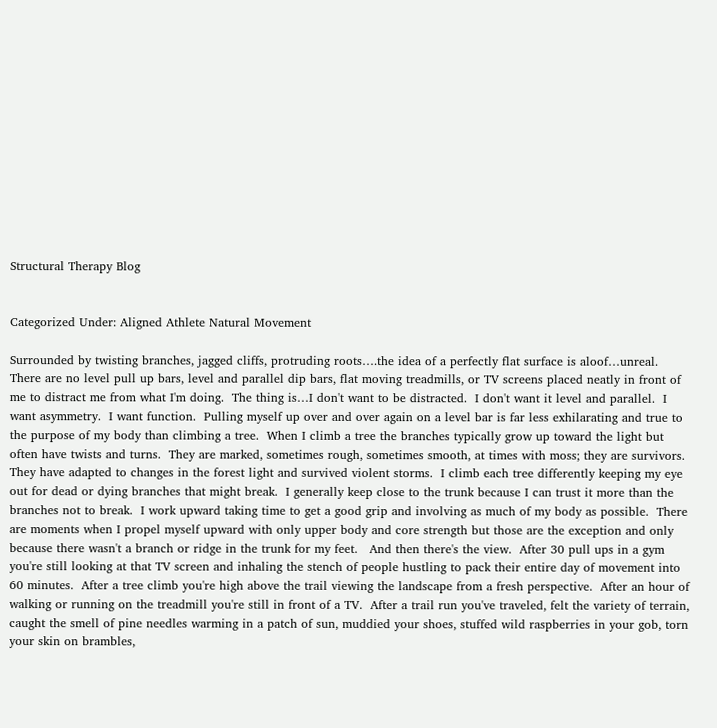Structural Therapy Blog


Categorized Under: Aligned Athlete Natural Movement

Surrounded by twisting branches, jagged cliffs, protruding roots….the idea of a perfectly flat surface is aloof…unreal.  There are no level pull up bars, level and parallel dip bars, flat moving treadmills, or TV screens placed neatly in front of me to distract me from what I'm doing.  The thing is…I don't want to be distracted.  I don't want it level and parallel.  I want asymmetry.  I want function.  Pulling myself up over and over again on a level bar is far less exhilarating and true to the purpose of my body than climbing a tree.  When I climb a tree the branches typically grow up toward the light but often have twists and turns.  They are marked, sometimes rough, sometimes smooth, at times with moss; they are survivors.  They have adapted to changes in the forest light and survived violent storms.  I climb each tree differently keeping my eye out for dead or dying branches that might break.  I generally keep close to the trunk because I can trust it more than the branches not to break.  I work upward taking time to get a good grip and involving as much of my body as possible.  There are moments when I propel myself upward with only upper body and core strength but those are the exception and only because there wasn't a branch or ridge in the trunk for my feet.   And then there's the view.  After 30 pull ups in a gym you're still looking at that TV screen and inhaling the stench of people hustling to pack their entire day of movement into 60 minutes.  After a tree climb you're high above the trail viewing the landscape from a fresh perspective.  After an hour of walking or running on the treadmill you're still in front of a TV.  After a trail run you've traveled, felt the variety of terrain, caught the smell of pine needles warming in a patch of sun, muddied your shoes, stuffed wild raspberries in your gob, torn your skin on brambles,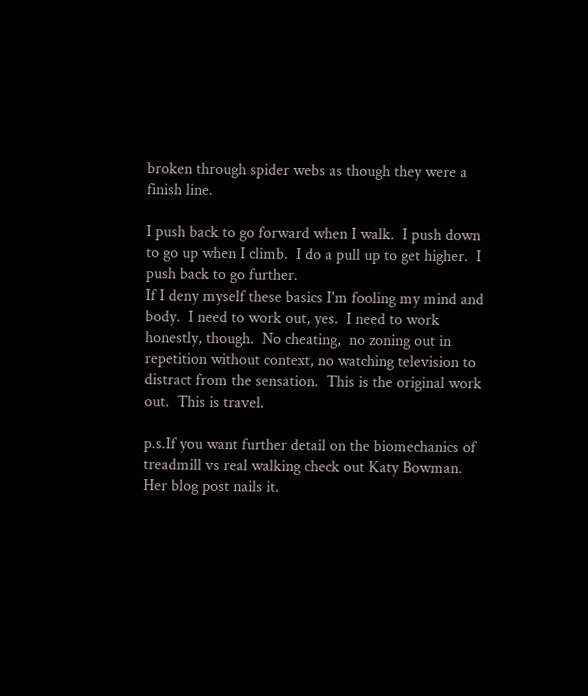broken through spider webs as though they were a finish line.

I push back to go forward when I walk.  I push down to go up when I climb.  I do a pull up to get higher.  I push back to go further.
If I deny myself these basics I'm fooling my mind and body.  I need to work out, yes.  I need to work honestly, though.  No cheating,  no zoning out in repetition without context, no watching television to distract from the sensation.  This is the original work out.  This is travel.

p.s.If you want further detail on the biomechanics of treadmill vs real walking check out Katy Bowman.  Her blog post nails it.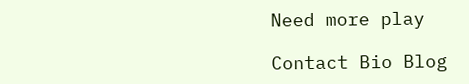Need more play

Contact Bio Blog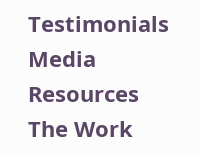Testimonials Media Resources The Work